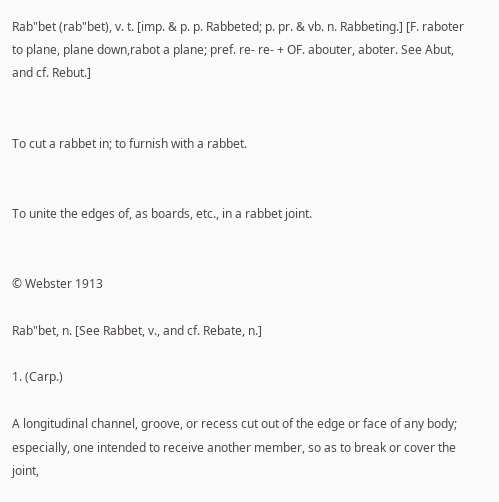Rab"bet (rab"bet), v. t. [imp. & p. p. Rabbeted; p. pr. & vb. n. Rabbeting.] [F. raboter to plane, plane down,rabot a plane; pref. re- re- + OF. abouter, aboter. See Abut, and cf. Rebut.]


To cut a rabbet in; to furnish with a rabbet.


To unite the edges of, as boards, etc., in a rabbet joint.


© Webster 1913

Rab"bet, n. [See Rabbet, v., and cf. Rebate, n.]

1. (Carp.)

A longitudinal channel, groove, or recess cut out of the edge or face of any body; especially, one intended to receive another member, so as to break or cover the joint,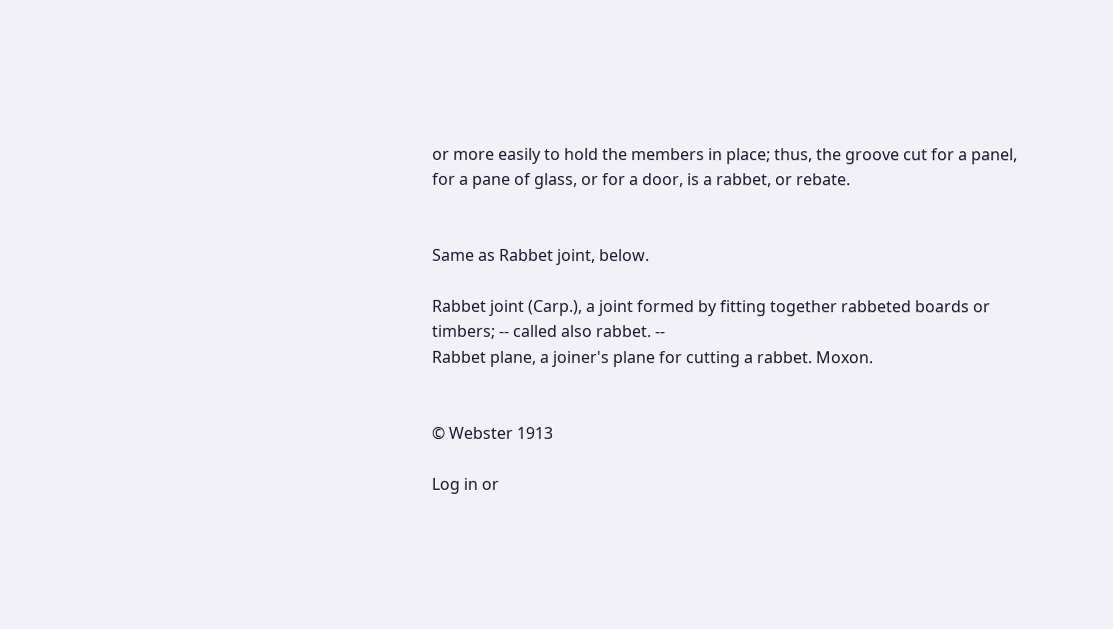or more easily to hold the members in place; thus, the groove cut for a panel, for a pane of glass, or for a door, is a rabbet, or rebate.


Same as Rabbet joint, below.

Rabbet joint (Carp.), a joint formed by fitting together rabbeted boards or timbers; -- called also rabbet. --
Rabbet plane, a joiner's plane for cutting a rabbet. Moxon.


© Webster 1913

Log in or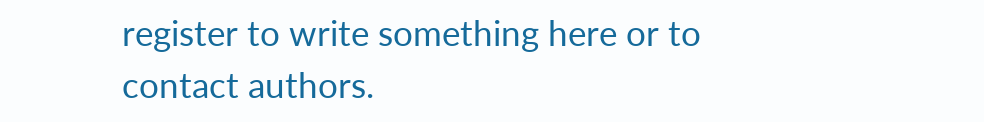register to write something here or to contact authors.